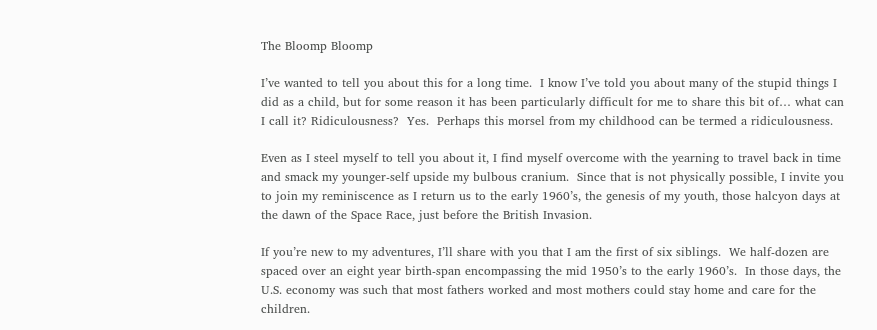The Bloomp Bloomp

I’ve wanted to tell you about this for a long time.  I know I’ve told you about many of the stupid things I did as a child, but for some reason it has been particularly difficult for me to share this bit of… what can I call it? Ridiculousness?  Yes.  Perhaps this morsel from my childhood can be termed a ridiculousness.

Even as I steel myself to tell you about it, I find myself overcome with the yearning to travel back in time and smack my younger-self upside my bulbous cranium.  Since that is not physically possible, I invite you to join my reminiscence as I return us to the early 1960’s, the genesis of my youth, those halcyon days at the dawn of the Space Race, just before the British Invasion.

If you’re new to my adventures, I’ll share with you that I am the first of six siblings.  We half-dozen are spaced over an eight year birth-span encompassing the mid 1950’s to the early 1960’s.  In those days, the U.S. economy was such that most fathers worked and most mothers could stay home and care for the children.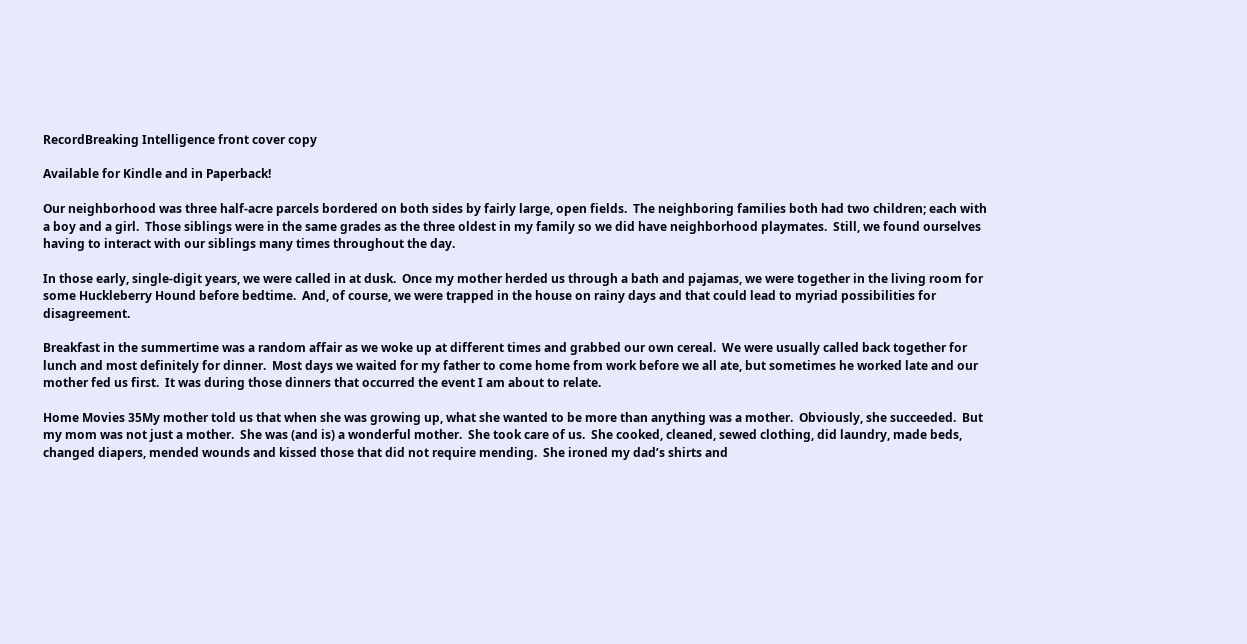RecordBreaking Intelligence front cover copy

Available for Kindle and in Paperback!

Our neighborhood was three half-acre parcels bordered on both sides by fairly large, open fields.  The neighboring families both had two children; each with a boy and a girl.  Those siblings were in the same grades as the three oldest in my family so we did have neighborhood playmates.  Still, we found ourselves having to interact with our siblings many times throughout the day.

In those early, single-digit years, we were called in at dusk.  Once my mother herded us through a bath and pajamas, we were together in the living room for some Huckleberry Hound before bedtime.  And, of course, we were trapped in the house on rainy days and that could lead to myriad possibilities for disagreement.

Breakfast in the summertime was a random affair as we woke up at different times and grabbed our own cereal.  We were usually called back together for lunch and most definitely for dinner.  Most days we waited for my father to come home from work before we all ate, but sometimes he worked late and our mother fed us first.  It was during those dinners that occurred the event I am about to relate.

Home Movies 35My mother told us that when she was growing up, what she wanted to be more than anything was a mother.  Obviously, she succeeded.  But my mom was not just a mother.  She was (and is) a wonderful mother.  She took care of us.  She cooked, cleaned, sewed clothing, did laundry, made beds, changed diapers, mended wounds and kissed those that did not require mending.  She ironed my dad’s shirts and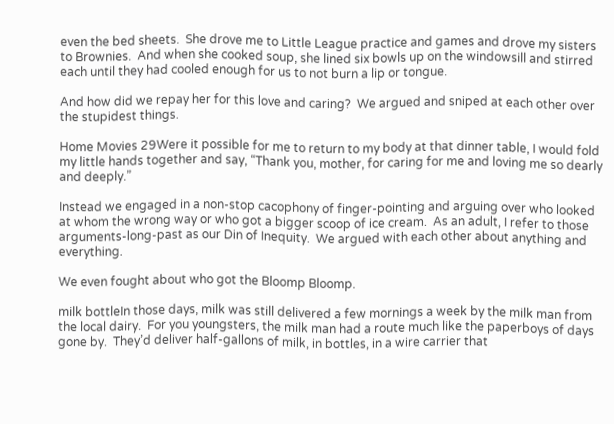even the bed sheets.  She drove me to Little League practice and games and drove my sisters to Brownies.  And when she cooked soup, she lined six bowls up on the windowsill and stirred each until they had cooled enough for us to not burn a lip or tongue.

And how did we repay her for this love and caring?  We argued and sniped at each other over the stupidest things.

Home Movies 29Were it possible for me to return to my body at that dinner table, I would fold my little hands together and say, “Thank you, mother, for caring for me and loving me so dearly and deeply.”

Instead we engaged in a non-stop cacophony of finger-pointing and arguing over who looked at whom the wrong way or who got a bigger scoop of ice cream.  As an adult, I refer to those arguments-long-past as our Din of Inequity.  We argued with each other about anything and everything.

We even fought about who got the Bloomp Bloomp.

milk bottleIn those days, milk was still delivered a few mornings a week by the milk man from the local dairy.  For you youngsters, the milk man had a route much like the paperboys of days gone by.  They’d deliver half-gallons of milk, in bottles, in a wire carrier that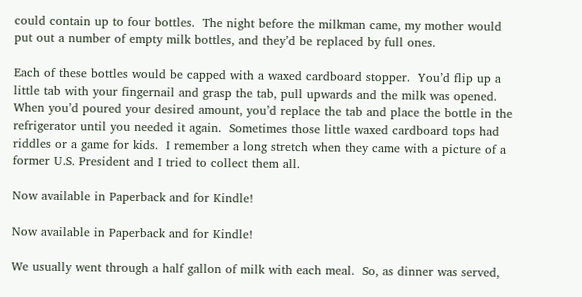could contain up to four bottles.  The night before the milkman came, my mother would put out a number of empty milk bottles, and they’d be replaced by full ones.

Each of these bottles would be capped with a waxed cardboard stopper.  You’d flip up a little tab with your fingernail and grasp the tab, pull upwards and the milk was opened.  When you’d poured your desired amount, you’d replace the tab and place the bottle in the refrigerator until you needed it again.  Sometimes those little waxed cardboard tops had riddles or a game for kids.  I remember a long stretch when they came with a picture of a former U.S. President and I tried to collect them all.

Now available in Paperback and for Kindle!

Now available in Paperback and for Kindle!

We usually went through a half gallon of milk with each meal.  So, as dinner was served,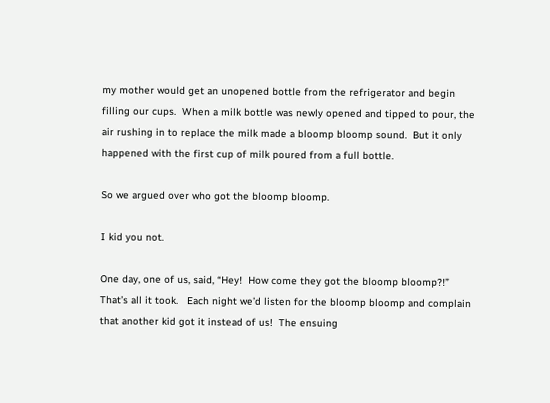my mother would get an unopened bottle from the refrigerator and begin filling our cups.  When a milk bottle was newly opened and tipped to pour, the air rushing in to replace the milk made a bloomp bloomp sound.  But it only happened with the first cup of milk poured from a full bottle.

So we argued over who got the bloomp bloomp.

I kid you not.

One day, one of us, said, “Hey!  How come they got the bloomp bloomp?!”  That’s all it took.   Each night we’d listen for the bloomp bloomp and complain that another kid got it instead of us!  The ensuing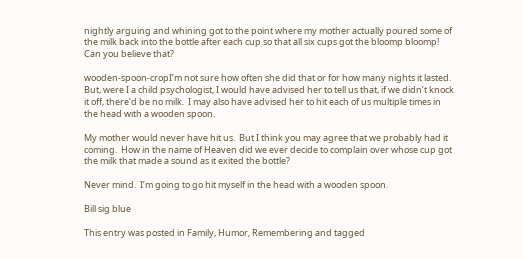nightly arguing and whining got to the point where my mother actually poured some of the milk back into the bottle after each cup so that all six cups got the bloomp bloomp!  Can you believe that?

wooden-spoon-cropI’m not sure how often she did that or for how many nights it lasted.  But, were I a child psychologist, I would have advised her to tell us that, if we didn’t knock it off, there’d be no milk.  I may also have advised her to hit each of us multiple times in the head with a wooden spoon.

My mother would never have hit us.  But I think you may agree that we probably had it coming.  How in the name of Heaven did we ever decide to complain over whose cup got the milk that made a sound as it exited the bottle?

Never mind.  I’m going to go hit myself in the head with a wooden spoon.

Bill sig blue

This entry was posted in Family, Humor, Remembering and tagged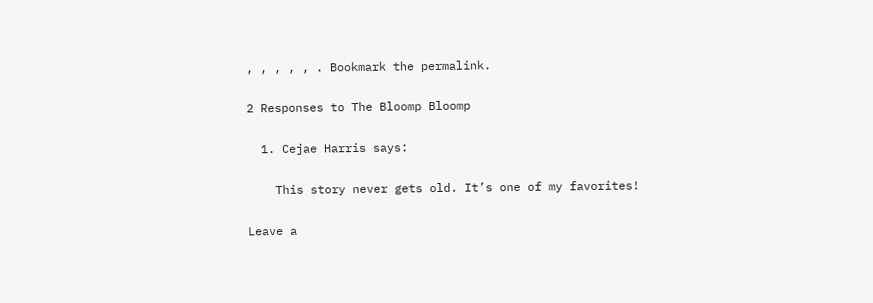, , , , , . Bookmark the permalink.

2 Responses to The Bloomp Bloomp

  1. Cejae Harris says:

    This story never gets old. It’s one of my favorites!

Leave a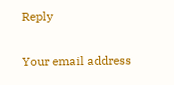Reply

Your email address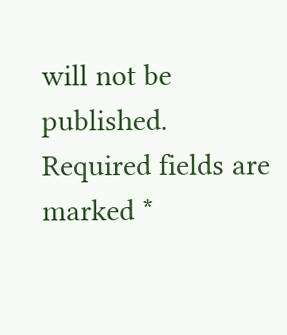will not be published. Required fields are marked *